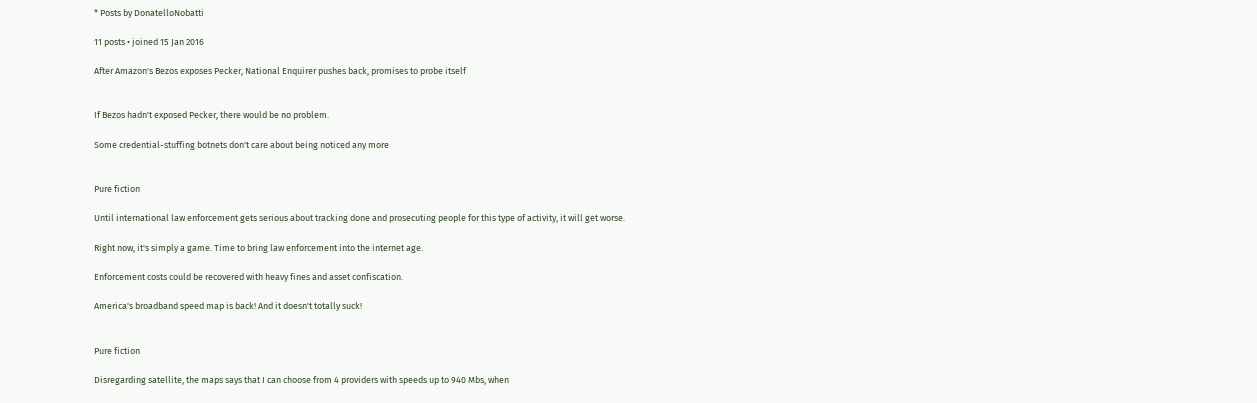* Posts by DonatelloNobatti

11 posts • joined 15 Jan 2016

After Amazon's Bezos exposes Pecker, National Enquirer pushes back, promises to probe itself


If Bezos hadn't exposed Pecker, there would be no problem.

Some credential-stuffing botnets don't care about being noticed any more


Pure fiction

Until international law enforcement gets serious about tracking done and prosecuting people for this type of activity, it will get worse.

Right now, it's simply a game. Time to bring law enforcement into the internet age.

Enforcement costs could be recovered with heavy fines and asset confiscation.

America's broadband speed map is back! And it doesn't totally suck!


Pure fiction

Disregarding satellite, the maps says that I can choose from 4 providers with speeds up to 940 Mbs, when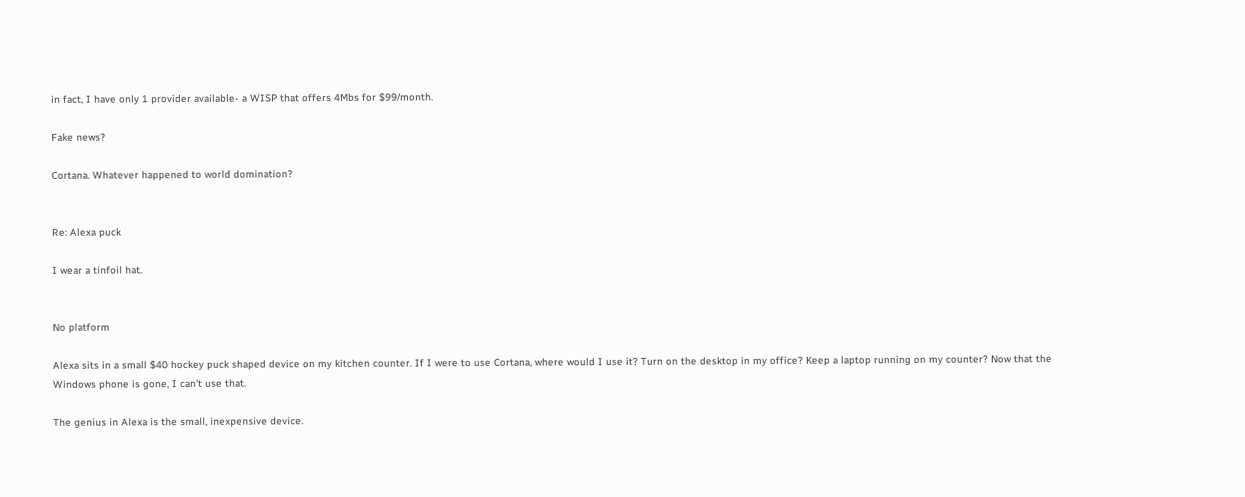in fact, I have only 1 provider available- a WISP that offers 4Mbs for $99/month.

Fake news?

Cortana. Whatever happened to world domination?


Re: Alexa puck

I wear a tinfoil hat.


No platform

Alexa sits in a small $40 hockey puck shaped device on my kitchen counter. If I were to use Cortana, where would I use it? Turn on the desktop in my office? Keep a laptop running on my counter? Now that the Windows phone is gone, I can't use that.

The genius in Alexa is the small, inexpensive device.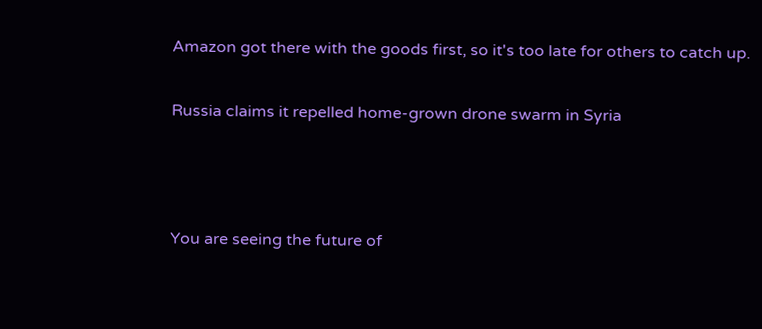Amazon got there with the goods first, so it's too late for others to catch up.

Russia claims it repelled home-grown drone swarm in Syria



You are seeing the future of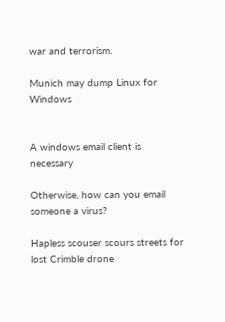war and terrorism.

Munich may dump Linux for Windows


A windows email client is necessary

Otherwise, how can you email someone a virus?

Hapless scouser scours streets for lost Crimble drone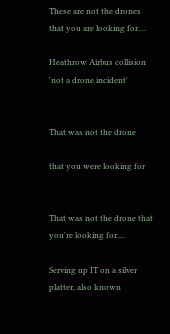These are not the drones that you are looking for....

Heathrow Airbus collision 'not a drone incident'


That was not the drone

that you were looking for


That was not the drone that you're looking for....

Serving up IT on a silver platter, also known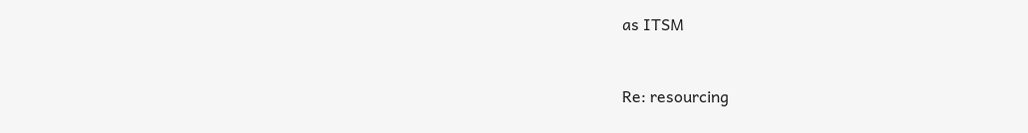as ITSM


Re: resourcing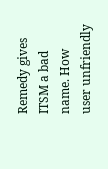Remedy gives ITSM a bad name. How user unfriendly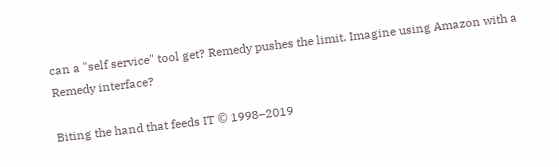can a "self service" tool get? Remedy pushes the limit. Imagine using Amazon with a Remedy interface?

Biting the hand that feeds IT © 1998–2019